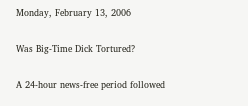Monday, February 13, 2006

Was Big-Time Dick Tortured?

A 24-hour news-free period followed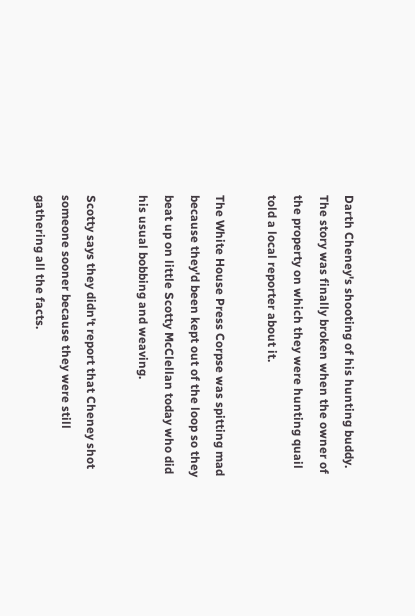Darth Cheney's shooting of his hunting buddy. The story was finally broken when the owner of the property on which they were hunting quail told a local reporter about it.

The White House Press Corpse was spitting mad because they'd been kept out of the loop so they beat up on little Scotty McClellan today who did his usual bobbing and weaving.

Scotty says they didn't report that Cheney shot someone sooner because they were still gathering all the facts.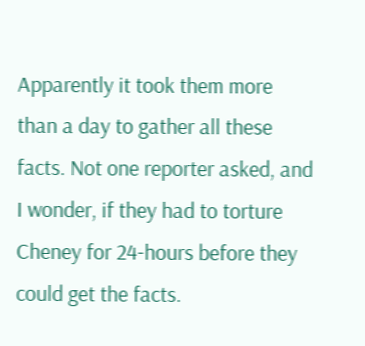Apparently it took them more than a day to gather all these facts. Not one reporter asked, and I wonder, if they had to torture Cheney for 24-hours before they could get the facts.